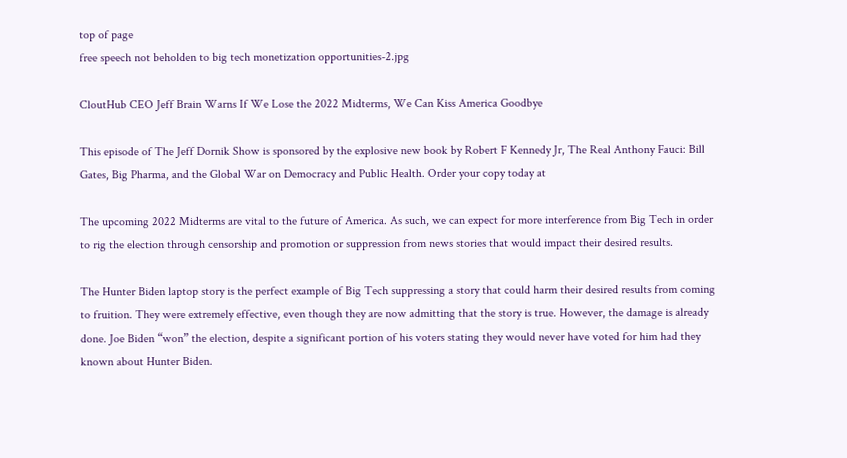top of page
free speech not beholden to big tech monetization opportunities-2.jpg

CloutHub CEO Jeff Brain Warns If We Lose the 2022 Midterms, We Can Kiss America Goodbye

This episode of The Jeff Dornik Show is sponsored by the explosive new book by Robert F Kennedy Jr, The Real Anthony Fauci: Bill Gates, Big Pharma, and the Global War on Democracy and Public Health. Order your copy today at

The upcoming 2022 Midterms are vital to the future of America. As such, we can expect for more interference from Big Tech in order to rig the election through censorship and promotion or suppression from news stories that would impact their desired results.

The Hunter Biden laptop story is the perfect example of Big Tech suppressing a story that could harm their desired results from coming to fruition. They were extremely effective, even though they are now admitting that the story is true. However, the damage is already done. Joe Biden “won” the election, despite a significant portion of his voters stating they would never have voted for him had they known about Hunter Biden.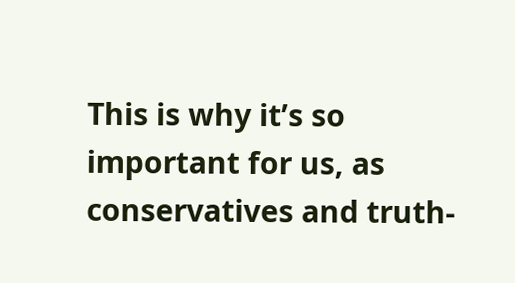This is why it’s so important for us, as conservatives and truth-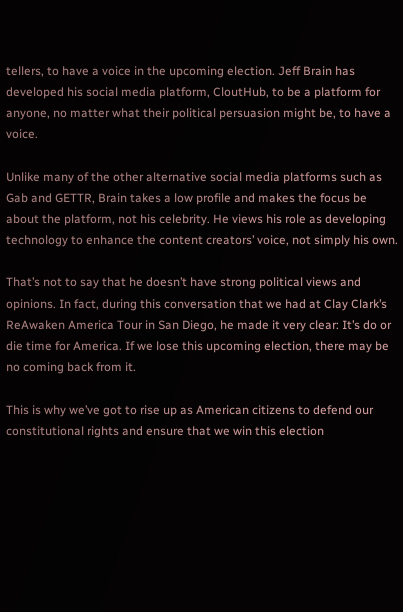tellers, to have a voice in the upcoming election. Jeff Brain has developed his social media platform, CloutHub, to be a platform for anyone, no matter what their political persuasion might be, to have a voice.

Unlike many of the other alternative social media platforms such as Gab and GETTR, Brain takes a low profile and makes the focus be about the platform, not his celebrity. He views his role as developing technology to enhance the content creators’ voice, not simply his own.

That’s not to say that he doesn’t have strong political views and opinions. In fact, during this conversation that we had at Clay Clark’s ReAwaken America Tour in San Diego, he made it very clear: It’s do or die time for America. If we lose this upcoming election, there may be no coming back from it.

This is why we’ve got to rise up as American citizens to defend our constitutional rights and ensure that we win this election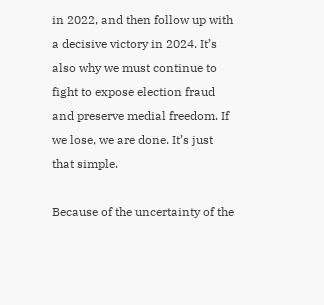in 2022, and then follow up with a decisive victory in 2024. It’s also why we must continue to fight to expose election fraud and preserve medial freedom. If we lose, we are done. It’s just that simple.

Because of the uncertainty of the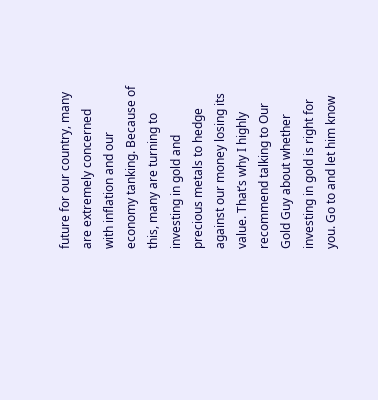future for our country, many are extremely concerned with inflation and our economy tanking. Because of this, many are turning to investing in gold and precious metals to hedge against our money losing its value. That’s why I highly recommend talking to Our Gold Guy about whether investing in gold is right for you. Go to and let him know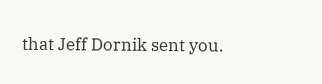that Jeff Dornik sent you.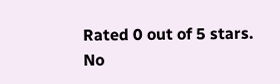Rated 0 out of 5 stars.
No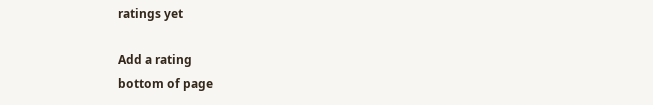ratings yet

Add a rating
bottom of page